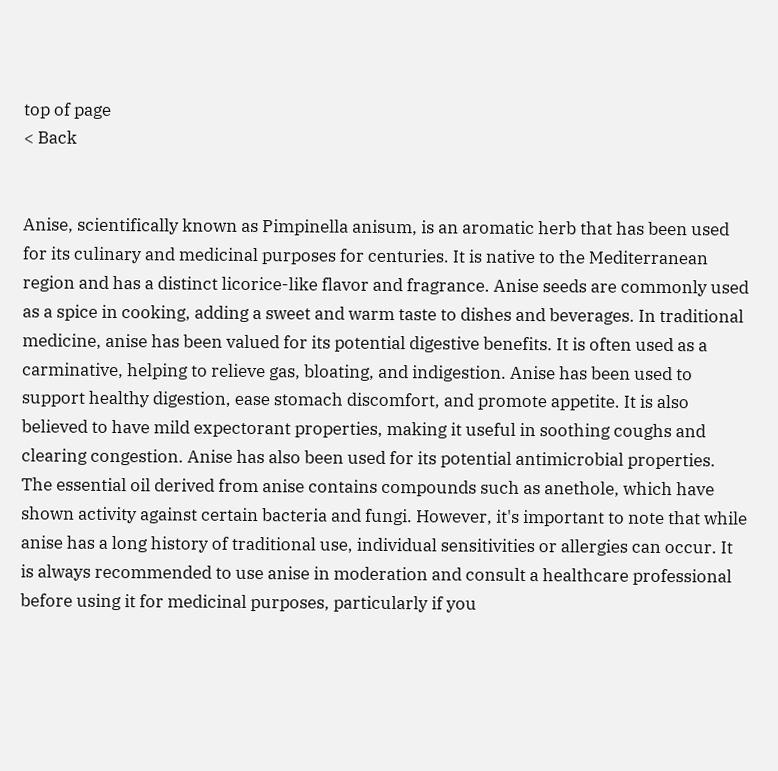top of page
< Back


Anise, scientifically known as Pimpinella anisum, is an aromatic herb that has been used for its culinary and medicinal purposes for centuries. It is native to the Mediterranean region and has a distinct licorice-like flavor and fragrance. Anise seeds are commonly used as a spice in cooking, adding a sweet and warm taste to dishes and beverages. In traditional medicine, anise has been valued for its potential digestive benefits. It is often used as a carminative, helping to relieve gas, bloating, and indigestion. Anise has been used to support healthy digestion, ease stomach discomfort, and promote appetite. It is also believed to have mild expectorant properties, making it useful in soothing coughs and clearing congestion. Anise has also been used for its potential antimicrobial properties. The essential oil derived from anise contains compounds such as anethole, which have shown activity against certain bacteria and fungi. However, it's important to note that while anise has a long history of traditional use, individual sensitivities or allergies can occur. It is always recommended to use anise in moderation and consult a healthcare professional before using it for medicinal purposes, particularly if you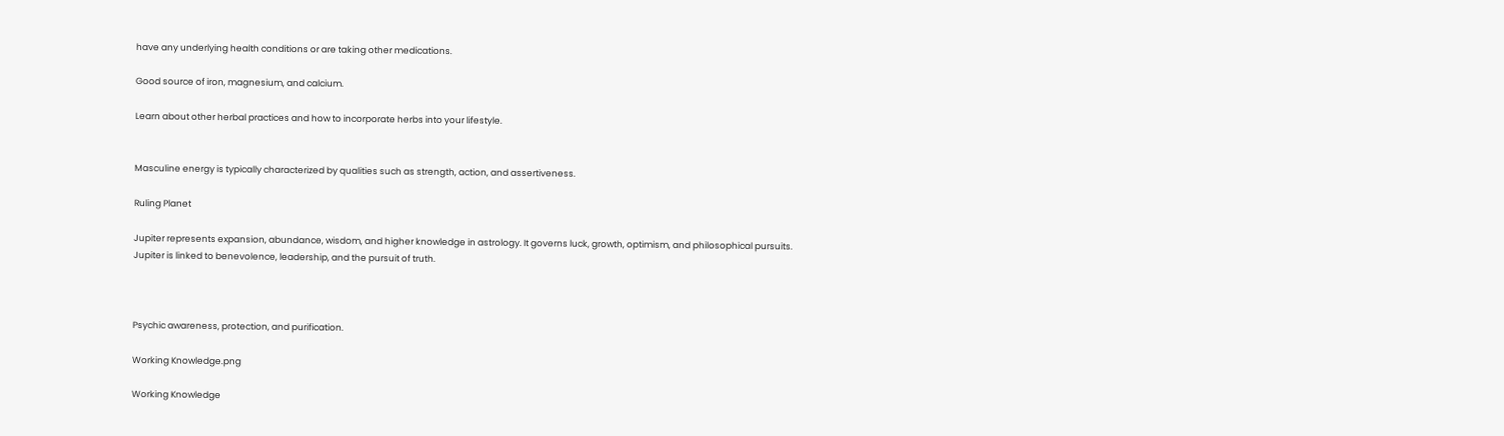have any underlying health conditions or are taking other medications.

Good source of iron, magnesium, and calcium.

Learn about other herbal practices and how to incorporate herbs into your lifestyle.


Masculine energy is typically characterized by qualities such as strength, action, and assertiveness.

Ruling Planet

Jupiter represents expansion, abundance, wisdom, and higher knowledge in astrology. It governs luck, growth, optimism, and philosophical pursuits.
Jupiter is linked to benevolence, leadership, and the pursuit of truth.



Psychic awareness, protection, and purification.

Working Knowledge.png

Working Knowledge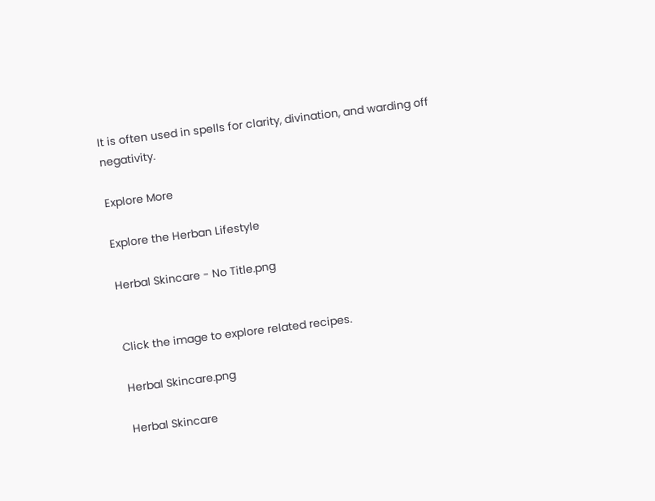It is often used in spells for clarity, divination, and warding off negativity.

Explore More

Explore the Herban Lifestyle

Herbal Skincare - No Title.png


Click the image to explore related recipes.

Herbal Skincare.png

Herbal Skincare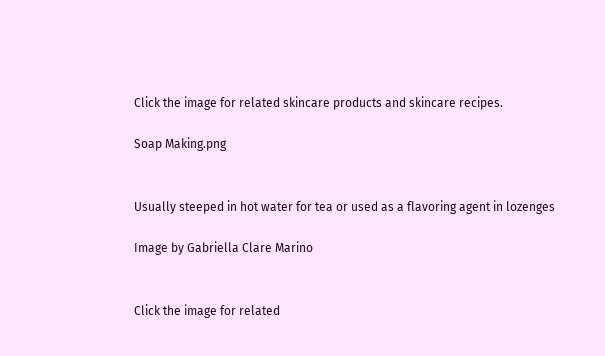Click the image for related skincare products and skincare recipes.

Soap Making.png


Usually steeped in hot water for tea or used as a flavoring agent in lozenges

Image by Gabriella Clare Marino


Click the image for related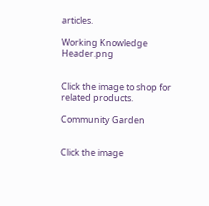articles.

Working Knowledge Header.png


Click the image to shop for related products.

Community Garden


Click the image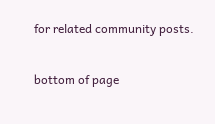for related community posts.

bottom of page